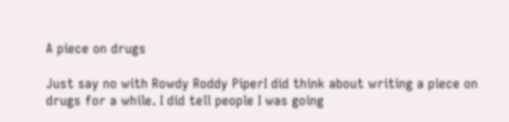A piece on drugs

Just say no with Rowdy Roddy PiperI did think about writing a piece on drugs for a while. I did tell people I was going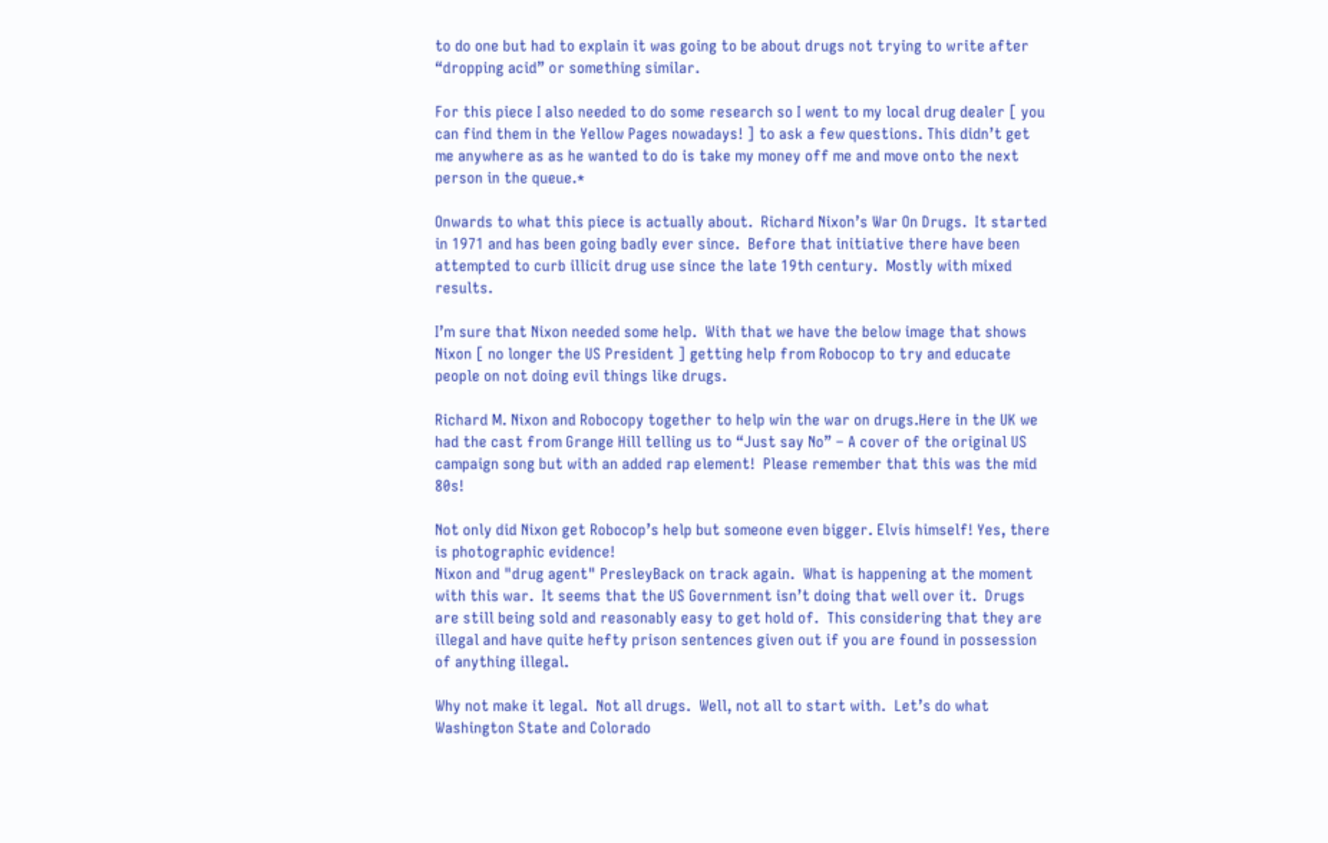to do one but had to explain it was going to be about drugs not trying to write after “dropping acid” or something similar.

For this piece I also needed to do some research so I went to my local drug dealer [ you can find them in the Yellow Pages nowadays! ] to ask a few questions. This didn’t get me anywhere as as he wanted to do is take my money off me and move onto the next person in the queue.*

Onwards to what this piece is actually about.  Richard Nixon’s War On Drugs.  It started in 1971 and has been going badly ever since.  Before that initiative there have been attempted to curb illicit drug use since the late 19th century.  Mostly with mixed results.

I’m sure that Nixon needed some help.  With that we have the below image that shows Nixon [ no longer the US President ] getting help from Robocop to try and educate people on not doing evil things like drugs.

Richard M. Nixon and Robocopy together to help win the war on drugs.Here in the UK we had the cast from Grange Hill telling us to “Just say No” – A cover of the original US campaign song but with an added rap element!  Please remember that this was the mid 80s!

Not only did Nixon get Robocop’s help but someone even bigger. Elvis himself! Yes, there is photographic evidence!
Nixon and "drug agent" PresleyBack on track again.  What is happening at the moment with this war.  It seems that the US Government isn’t doing that well over it.  Drugs are still being sold and reasonably easy to get hold of.  This considering that they are illegal and have quite hefty prison sentences given out if you are found in possession of anything illegal.

Why not make it legal.  Not all drugs.  Well, not all to start with.  Let’s do what Washington State and Colorado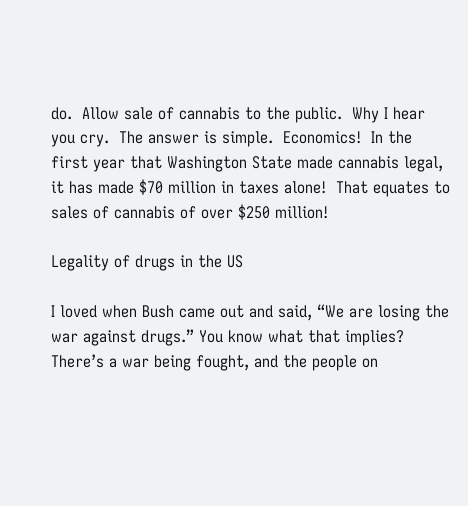do.  Allow sale of cannabis to the public.  Why I hear you cry.  The answer is simple.  Economics!  In the first year that Washington State made cannabis legal, it has made $70 million in taxes alone!  That equates to sales of cannabis of over $250 million!

Legality of drugs in the US

I loved when Bush came out and said, “We are losing the war against drugs.” You know what that implies? There’s a war being fought, and the people on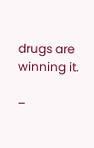drugs are winning it.

–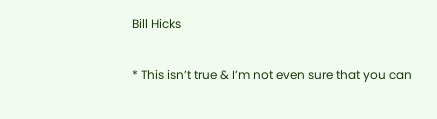Bill Hicks

* This isn’t true & I’m not even sure that you can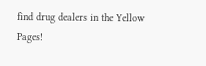find drug dealers in the Yellow Pages!